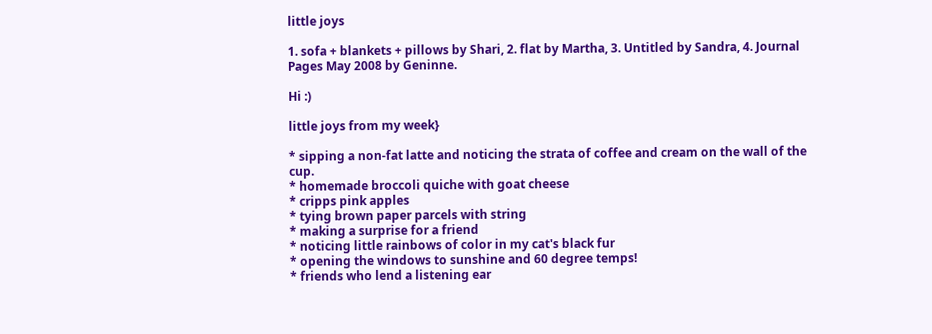little joys

1. sofa + blankets + pillows by Shari, 2. flat by Martha, 3. Untitled by Sandra, 4. Journal Pages May 2008 by Geninne.

Hi :)

little joys from my week}

* sipping a non-fat latte and noticing the strata of coffee and cream on the wall of the cup.
* homemade broccoli quiche with goat cheese
* cripps pink apples
* tying brown paper parcels with string
* making a surprise for a friend
* noticing little rainbows of color in my cat's black fur
* opening the windows to sunshine and 60 degree temps!
* friends who lend a listening ear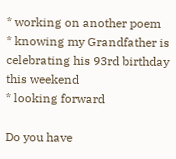* working on another poem
* knowing my Grandfather is celebrating his 93rd birthday this weekend
* looking forward

Do you have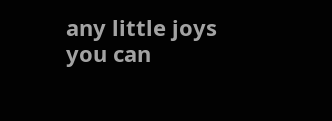any little joys you can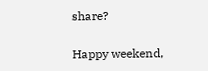share?

Happy weekend,